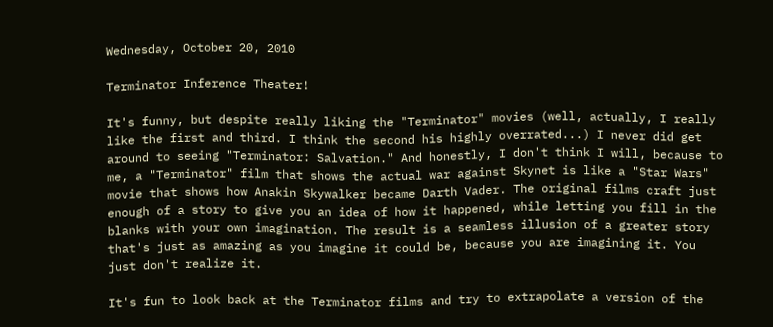Wednesday, October 20, 2010

Terminator Inference Theater!

It's funny, but despite really liking the "Terminator" movies (well, actually, I really like the first and third. I think the second his highly overrated...) I never did get around to seeing "Terminator: Salvation." And honestly, I don't think I will, because to me, a "Terminator" film that shows the actual war against Skynet is like a "Star Wars" movie that shows how Anakin Skywalker became Darth Vader. The original films craft just enough of a story to give you an idea of how it happened, while letting you fill in the blanks with your own imagination. The result is a seamless illusion of a greater story that's just as amazing as you imagine it could be, because you are imagining it. You just don't realize it.

It's fun to look back at the Terminator films and try to extrapolate a version of the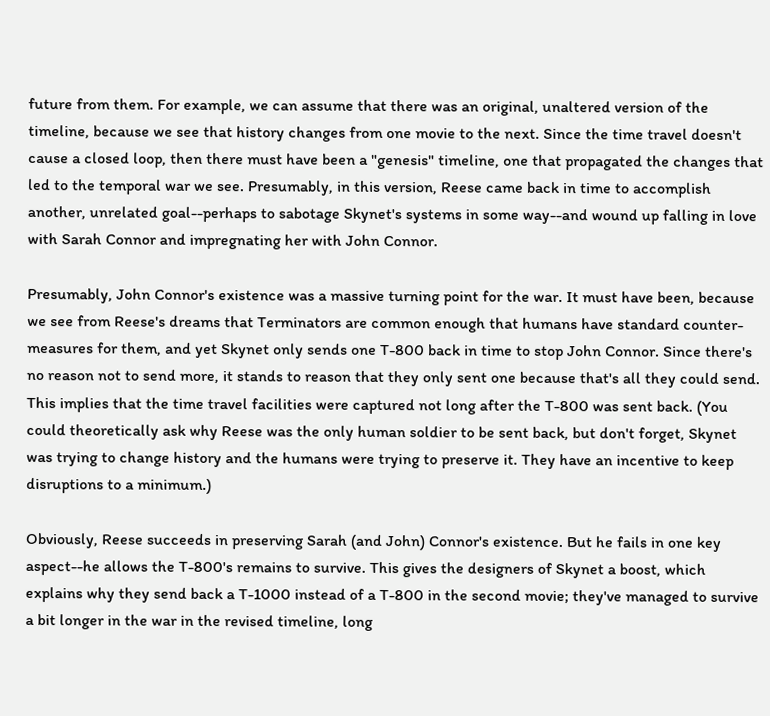future from them. For example, we can assume that there was an original, unaltered version of the timeline, because we see that history changes from one movie to the next. Since the time travel doesn't cause a closed loop, then there must have been a "genesis" timeline, one that propagated the changes that led to the temporal war we see. Presumably, in this version, Reese came back in time to accomplish another, unrelated goal--perhaps to sabotage Skynet's systems in some way--and wound up falling in love with Sarah Connor and impregnating her with John Connor.

Presumably, John Connor's existence was a massive turning point for the war. It must have been, because we see from Reese's dreams that Terminators are common enough that humans have standard counter-measures for them, and yet Skynet only sends one T-800 back in time to stop John Connor. Since there's no reason not to send more, it stands to reason that they only sent one because that's all they could send. This implies that the time travel facilities were captured not long after the T-800 was sent back. (You could theoretically ask why Reese was the only human soldier to be sent back, but don't forget, Skynet was trying to change history and the humans were trying to preserve it. They have an incentive to keep disruptions to a minimum.)

Obviously, Reese succeeds in preserving Sarah (and John) Connor's existence. But he fails in one key aspect--he allows the T-800's remains to survive. This gives the designers of Skynet a boost, which explains why they send back a T-1000 instead of a T-800 in the second movie; they've managed to survive a bit longer in the war in the revised timeline, long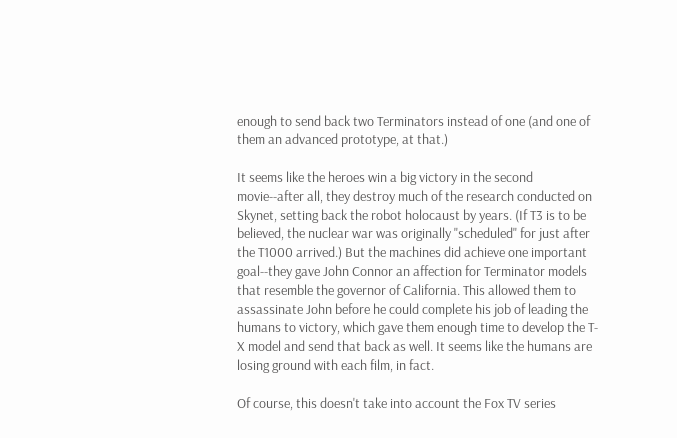enough to send back two Terminators instead of one (and one of them an advanced prototype, at that.)

It seems like the heroes win a big victory in the second movie--after all, they destroy much of the research conducted on Skynet, setting back the robot holocaust by years. (If T3 is to be believed, the nuclear war was originally "scheduled" for just after the T1000 arrived.) But the machines did achieve one important goal--they gave John Connor an affection for Terminator models that resemble the governor of California. This allowed them to assassinate John before he could complete his job of leading the humans to victory, which gave them enough time to develop the T-X model and send that back as well. It seems like the humans are losing ground with each film, in fact.

Of course, this doesn't take into account the Fox TV series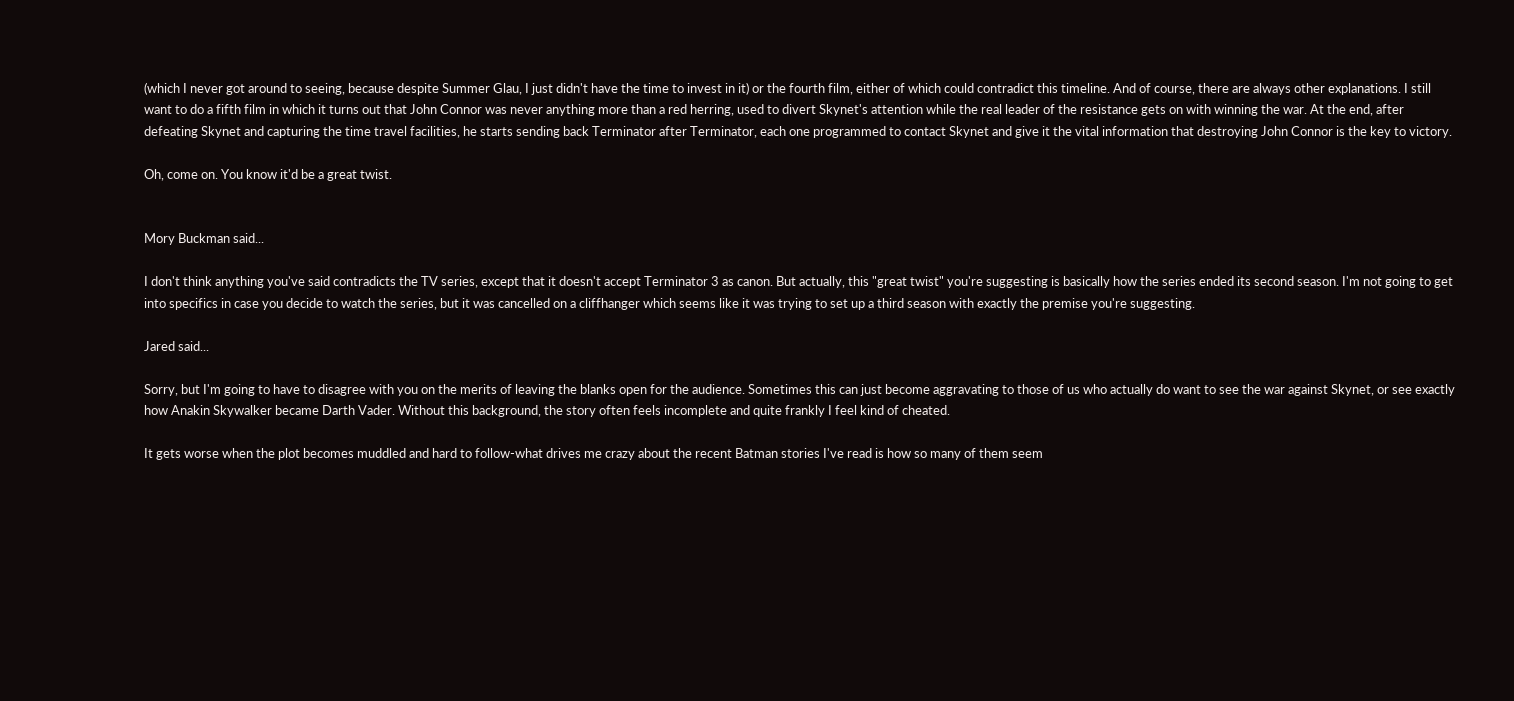(which I never got around to seeing, because despite Summer Glau, I just didn't have the time to invest in it) or the fourth film, either of which could contradict this timeline. And of course, there are always other explanations. I still want to do a fifth film in which it turns out that John Connor was never anything more than a red herring, used to divert Skynet's attention while the real leader of the resistance gets on with winning the war. At the end, after defeating Skynet and capturing the time travel facilities, he starts sending back Terminator after Terminator, each one programmed to contact Skynet and give it the vital information that destroying John Connor is the key to victory.

Oh, come on. You know it'd be a great twist.


Mory Buckman said...

I don't think anything you've said contradicts the TV series, except that it doesn't accept Terminator 3 as canon. But actually, this "great twist" you're suggesting is basically how the series ended its second season. I'm not going to get into specifics in case you decide to watch the series, but it was cancelled on a cliffhanger which seems like it was trying to set up a third season with exactly the premise you're suggesting.

Jared said...

Sorry, but I'm going to have to disagree with you on the merits of leaving the blanks open for the audience. Sometimes this can just become aggravating to those of us who actually do want to see the war against Skynet, or see exactly how Anakin Skywalker became Darth Vader. Without this background, the story often feels incomplete and quite frankly I feel kind of cheated.

It gets worse when the plot becomes muddled and hard to follow-what drives me crazy about the recent Batman stories I've read is how so many of them seem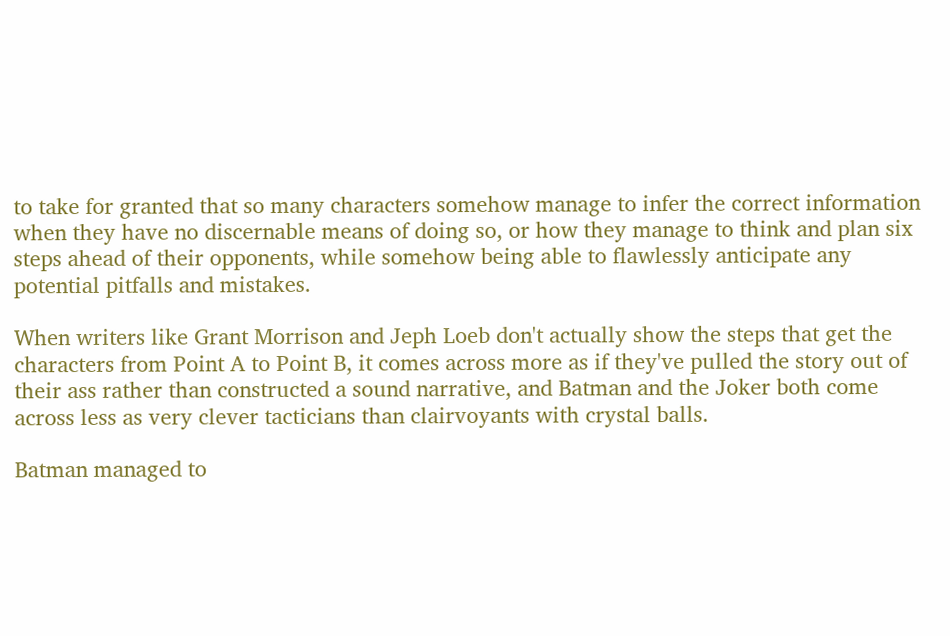to take for granted that so many characters somehow manage to infer the correct information when they have no discernable means of doing so, or how they manage to think and plan six steps ahead of their opponents, while somehow being able to flawlessly anticipate any potential pitfalls and mistakes.

When writers like Grant Morrison and Jeph Loeb don't actually show the steps that get the characters from Point A to Point B, it comes across more as if they've pulled the story out of their ass rather than constructed a sound narrative, and Batman and the Joker both come across less as very clever tacticians than clairvoyants with crystal balls.

Batman managed to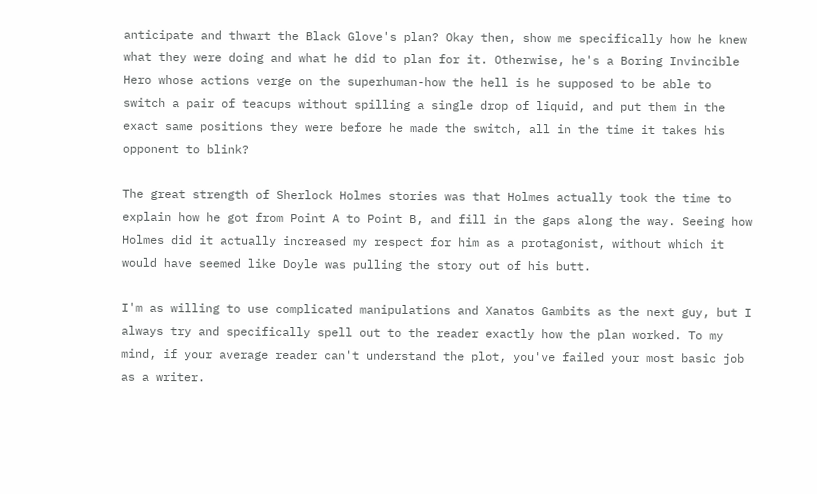anticipate and thwart the Black Glove's plan? Okay then, show me specifically how he knew what they were doing and what he did to plan for it. Otherwise, he's a Boring Invincible Hero whose actions verge on the superhuman-how the hell is he supposed to be able to switch a pair of teacups without spilling a single drop of liquid, and put them in the exact same positions they were before he made the switch, all in the time it takes his opponent to blink?

The great strength of Sherlock Holmes stories was that Holmes actually took the time to explain how he got from Point A to Point B, and fill in the gaps along the way. Seeing how Holmes did it actually increased my respect for him as a protagonist, without which it would have seemed like Doyle was pulling the story out of his butt.

I'm as willing to use complicated manipulations and Xanatos Gambits as the next guy, but I always try and specifically spell out to the reader exactly how the plan worked. To my mind, if your average reader can't understand the plot, you've failed your most basic job as a writer.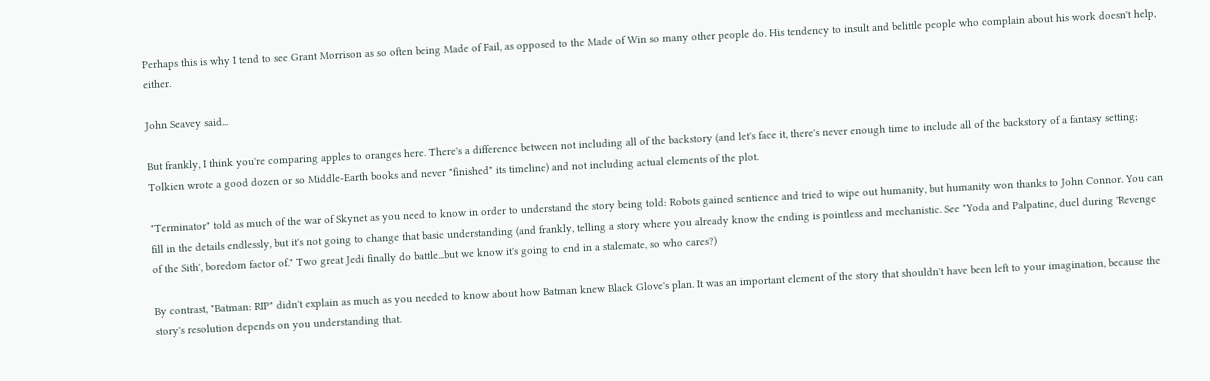Perhaps this is why I tend to see Grant Morrison as so often being Made of Fail, as opposed to the Made of Win so many other people do. His tendency to insult and belittle people who complain about his work doesn't help, either.

John Seavey said...

But frankly, I think you're comparing apples to oranges here. There's a difference between not including all of the backstory (and let's face it, there's never enough time to include all of the backstory of a fantasy setting; Tolkien wrote a good dozen or so Middle-Earth books and never "finished" its timeline) and not including actual elements of the plot.

"Terminator" told as much of the war of Skynet as you need to know in order to understand the story being told: Robots gained sentience and tried to wipe out humanity, but humanity won thanks to John Connor. You can fill in the details endlessly, but it's not going to change that basic understanding (and frankly, telling a story where you already know the ending is pointless and mechanistic. See "Yoda and Palpatine, duel during 'Revenge of the Sith', boredom factor of." Two great Jedi finally do battle...but we know it's going to end in a stalemate, so who cares?)

By contrast, "Batman: RIP" didn't explain as much as you needed to know about how Batman knew Black Glove's plan. It was an important element of the story that shouldn't have been left to your imagination, because the story's resolution depends on you understanding that.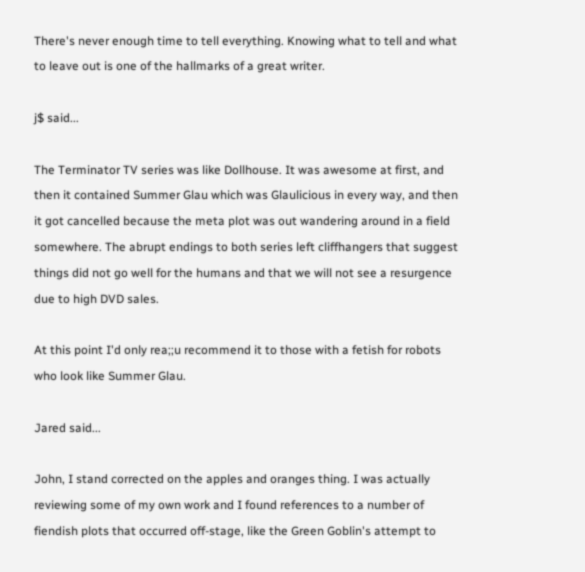There's never enough time to tell everything. Knowing what to tell and what to leave out is one of the hallmarks of a great writer.

j$ said...

The Terminator TV series was like Dollhouse. It was awesome at first, and then it contained Summer Glau which was Glaulicious in every way, and then it got cancelled because the meta plot was out wandering around in a field somewhere. The abrupt endings to both series left cliffhangers that suggest things did not go well for the humans and that we will not see a resurgence due to high DVD sales.

At this point I'd only rea;;u recommend it to those with a fetish for robots who look like Summer Glau.

Jared said...

John, I stand corrected on the apples and oranges thing. I was actually reviewing some of my own work and I found references to a number of fiendish plots that occurred off-stage, like the Green Goblin's attempt to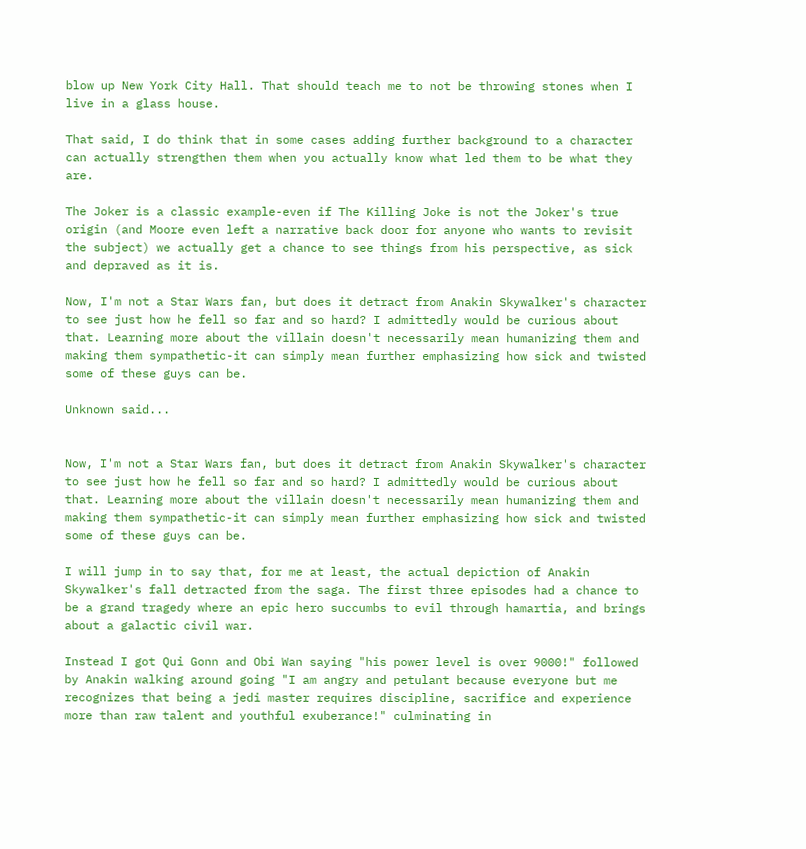blow up New York City Hall. That should teach me to not be throwing stones when I live in a glass house.

That said, I do think that in some cases adding further background to a character can actually strengthen them when you actually know what led them to be what they are.

The Joker is a classic example-even if The Killing Joke is not the Joker's true origin (and Moore even left a narrative back door for anyone who wants to revisit the subject) we actually get a chance to see things from his perspective, as sick and depraved as it is.

Now, I'm not a Star Wars fan, but does it detract from Anakin Skywalker's character to see just how he fell so far and so hard? I admittedly would be curious about that. Learning more about the villain doesn't necessarily mean humanizing them and making them sympathetic-it can simply mean further emphasizing how sick and twisted some of these guys can be.

Unknown said...


Now, I'm not a Star Wars fan, but does it detract from Anakin Skywalker's character to see just how he fell so far and so hard? I admittedly would be curious about that. Learning more about the villain doesn't necessarily mean humanizing them and making them sympathetic-it can simply mean further emphasizing how sick and twisted some of these guys can be.

I will jump in to say that, for me at least, the actual depiction of Anakin Skywalker's fall detracted from the saga. The first three episodes had a chance to be a grand tragedy where an epic hero succumbs to evil through hamartia, and brings about a galactic civil war.

Instead I got Qui Gonn and Obi Wan saying "his power level is over 9000!" followed by Anakin walking around going "I am angry and petulant because everyone but me recognizes that being a jedi master requires discipline, sacrifice and experience more than raw talent and youthful exuberance!" culminating in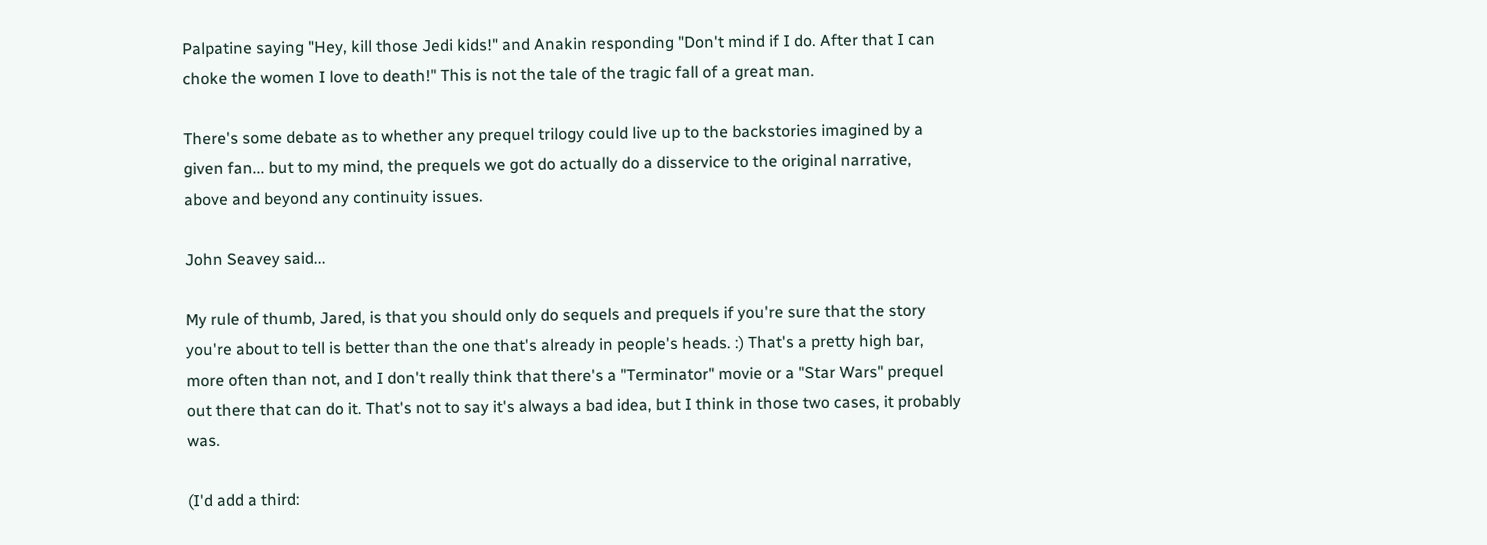Palpatine saying "Hey, kill those Jedi kids!" and Anakin responding "Don't mind if I do. After that I can choke the women I love to death!" This is not the tale of the tragic fall of a great man.

There's some debate as to whether any prequel trilogy could live up to the backstories imagined by a given fan... but to my mind, the prequels we got do actually do a disservice to the original narrative, above and beyond any continuity issues.

John Seavey said...

My rule of thumb, Jared, is that you should only do sequels and prequels if you're sure that the story you're about to tell is better than the one that's already in people's heads. :) That's a pretty high bar, more often than not, and I don't really think that there's a "Terminator" movie or a "Star Wars" prequel out there that can do it. That's not to say it's always a bad idea, but I think in those two cases, it probably was.

(I'd add a third: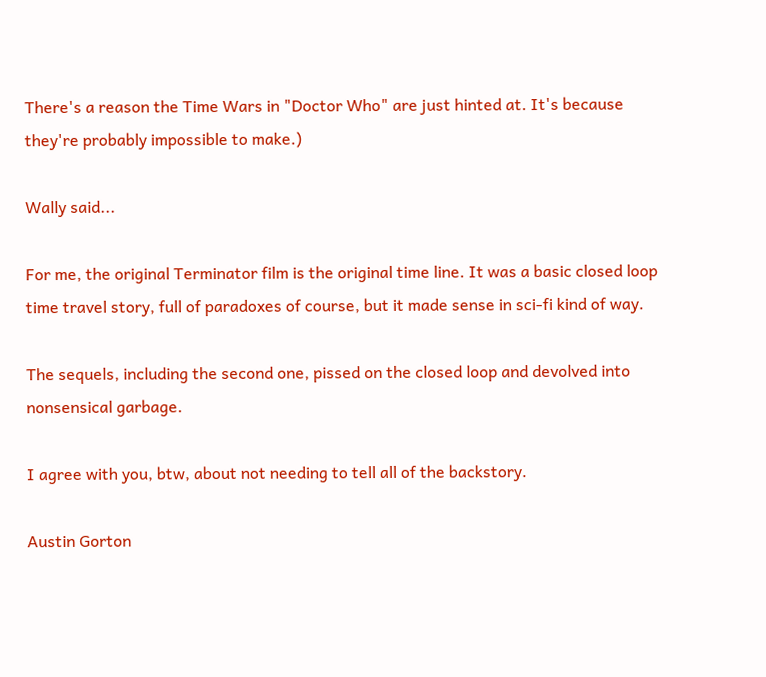There's a reason the Time Wars in "Doctor Who" are just hinted at. It's because they're probably impossible to make.)

Wally said...

For me, the original Terminator film is the original time line. It was a basic closed loop time travel story, full of paradoxes of course, but it made sense in sci-fi kind of way.

The sequels, including the second one, pissed on the closed loop and devolved into nonsensical garbage.

I agree with you, btw, about not needing to tell all of the backstory.

Austin Gorton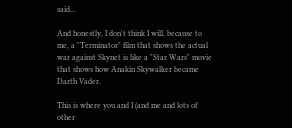said...

And honestly, I don't think I will, because to me, a "Terminator" film that shows the actual war against Skynet is like a "Star Wars" movie that shows how Anakin Skywalker became Darth Vader.

This is where you and I (and me and lots of other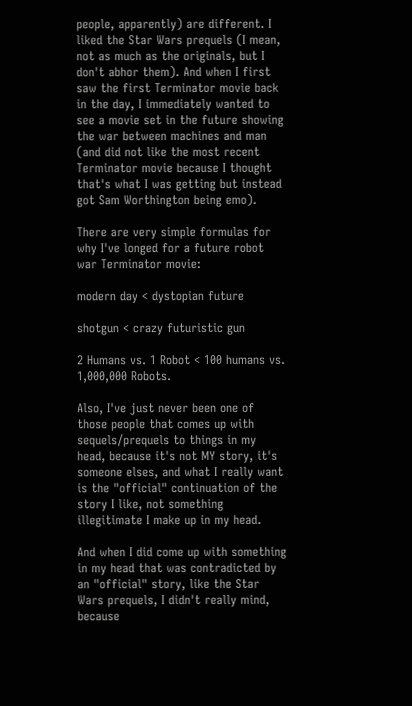people, apparently) are different. I liked the Star Wars prequels (I mean, not as much as the originals, but I don't abhor them). And when I first saw the first Terminator movie back in the day, I immediately wanted to see a movie set in the future showing the war between machines and man (and did not like the most recent Terminator movie because I thought that's what I was getting but instead got Sam Worthington being emo).

There are very simple formulas for why I've longed for a future robot war Terminator movie:

modern day < dystopian future

shotgun < crazy futuristic gun

2 Humans vs. 1 Robot < 100 humans vs. 1,000,000 Robots.

Also, I've just never been one of those people that comes up with sequels/prequels to things in my head, because it's not MY story, it's someone elses, and what I really want is the "official" continuation of the story I like, not something illegitimate I make up in my head.

And when I did come up with something in my head that was contradicted by an "official" story, like the Star Wars prequels, I didn't really mind, because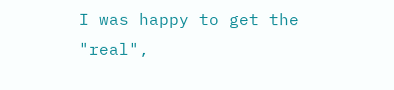I was happy to get the "real",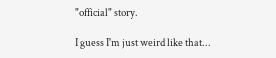"official" story.

I guess I'm just weird like that...